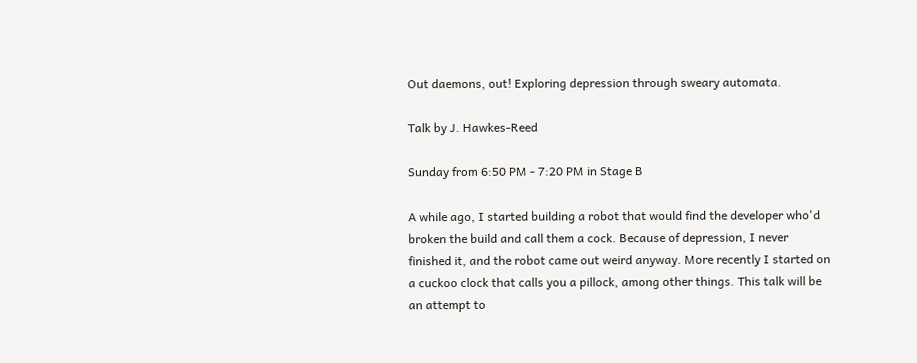Out daemons, out! Exploring depression through sweary automata.

Talk by J. Hawkes-Reed

Sunday from 6:50 PM - 7:20 PM in Stage B

A while ago, I started building a robot that would find the developer who'd broken the build and call them a cock. Because of depression, I never finished it, and the robot came out weird anyway. More recently I started on a cuckoo clock that calls you a pillock, among other things. This talk will be an attempt to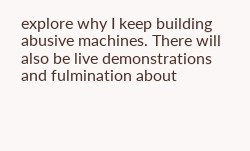explore why I keep building abusive machines. There will also be live demonstrations and fulmination about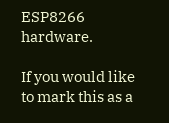ESP8266 hardware.

If you would like to mark this as a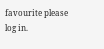favourite please log in.